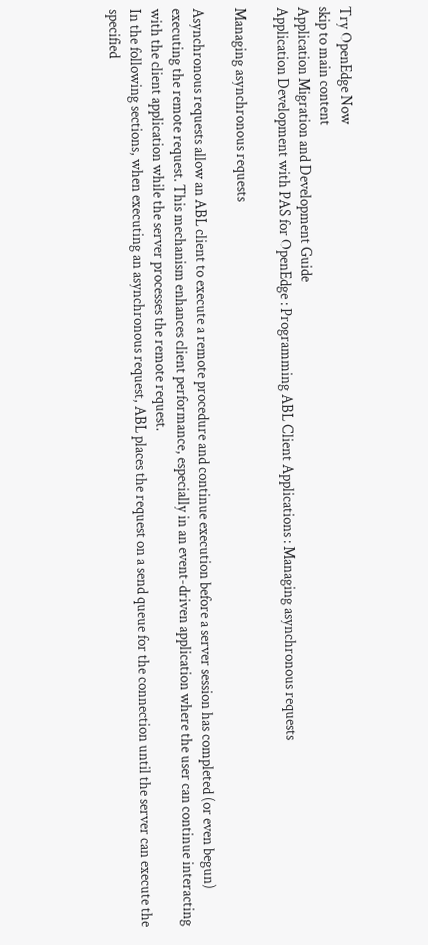Try OpenEdge Now
skip to main content
Application Migration and Development Guide
Application Development with PAS for OpenEdge : Programming ABL Client Applications : Managing asynchronous requests

Managing asynchronous requests

Asynchronous requests allow an ABL client to execute a remote procedure and continue execution before a server session has completed (or even begun) executing the remote request. This mechanism enhances client performance, especially in an event-driven application where the user can continue interacting with the client application while the server processes the remote request.
In the following sections, when executing an asynchronous request, ABL places the request on a send queue for the connection until the server can execute the specified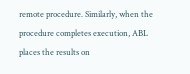remote procedure. Similarly, when the procedure completes execution, ABL places the results on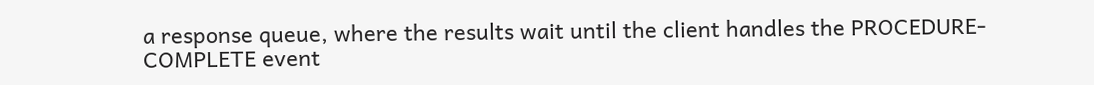a response queue, where the results wait until the client handles the PROCEDURE-COMPLETE event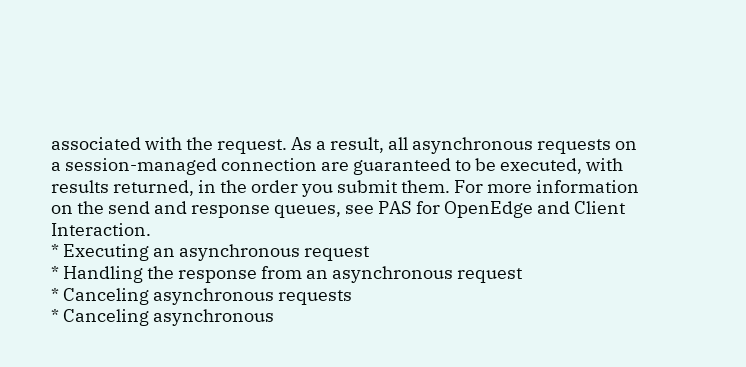associated with the request. As a result, all asynchronous requests on a session-managed connection are guaranteed to be executed, with results returned, in the order you submit them. For more information on the send and response queues, see PAS for OpenEdge and Client Interaction.
* Executing an asynchronous request
* Handling the response from an asynchronous request
* Canceling asynchronous requests
* Canceling asynchronous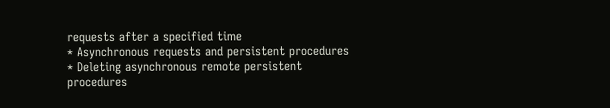requests after a specified time
* Asynchronous requests and persistent procedures
* Deleting asynchronous remote persistent procedures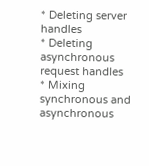* Deleting server handles
* Deleting asynchronous request handles
* Mixing synchronous and asynchronous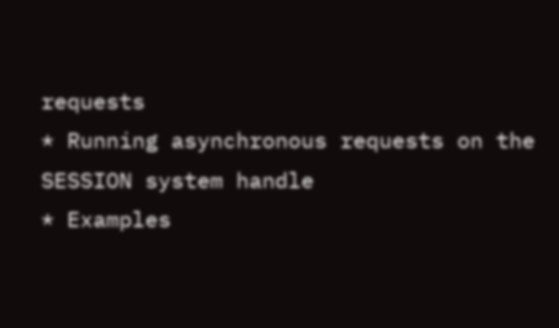requests
* Running asynchronous requests on the SESSION system handle
* Examples